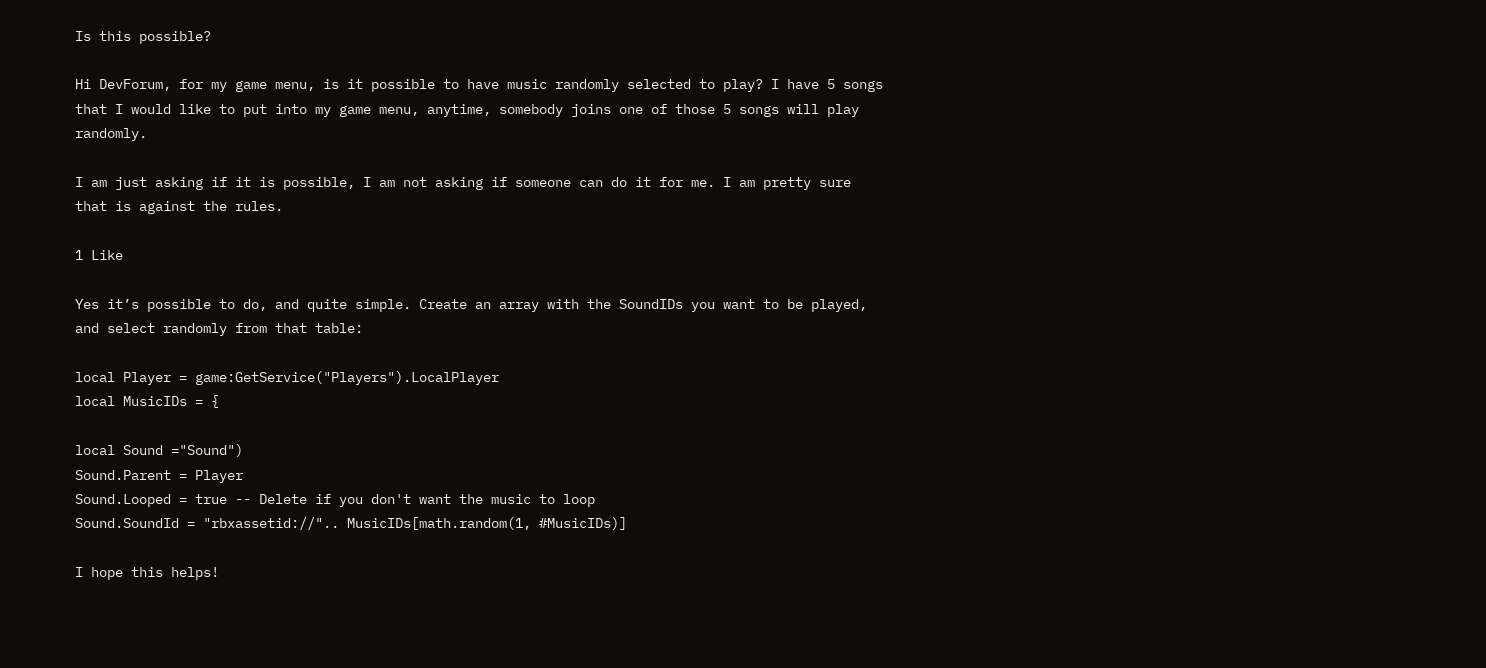Is this possible?

Hi DevForum, for my game menu, is it possible to have music randomly selected to play? I have 5 songs that I would like to put into my game menu, anytime, somebody joins one of those 5 songs will play randomly.

I am just asking if it is possible, I am not asking if someone can do it for me. I am pretty sure that is against the rules.

1 Like

Yes it’s possible to do, and quite simple. Create an array with the SoundIDs you want to be played, and select randomly from that table:

local Player = game:GetService("Players").LocalPlayer
local MusicIDs = {

local Sound ="Sound")
Sound.Parent = Player
Sound.Looped = true -- Delete if you don't want the music to loop
Sound.SoundId = "rbxassetid://".. MusicIDs[math.random(1, #MusicIDs)]

I hope this helps!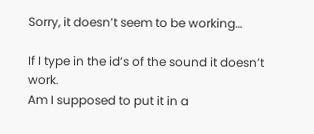Sorry, it doesn’t seem to be working…

If I type in the id’s of the sound it doesn’t work.
Am I supposed to put it in a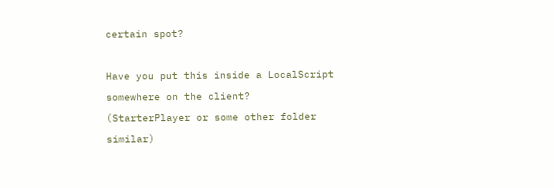certain spot?

Have you put this inside a LocalScript somewhere on the client? (StarterPlayer or some other folder similar)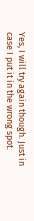Yes, I will try again though. Just in case I put it in the wrong spot.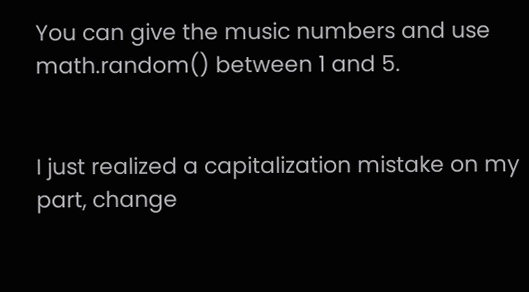You can give the music numbers and use math.random() between 1 and 5.


I just realized a capitalization mistake on my part, change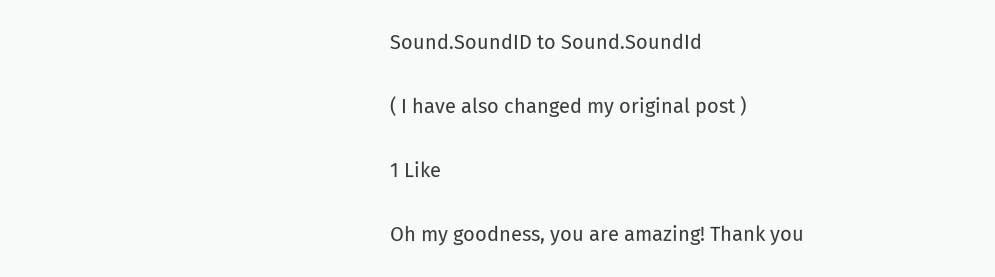Sound.SoundID to Sound.SoundId

( I have also changed my original post )

1 Like

Oh my goodness, you are amazing! Thank you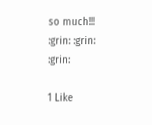so much!!! :grin: :grin: :grin:

1 Like